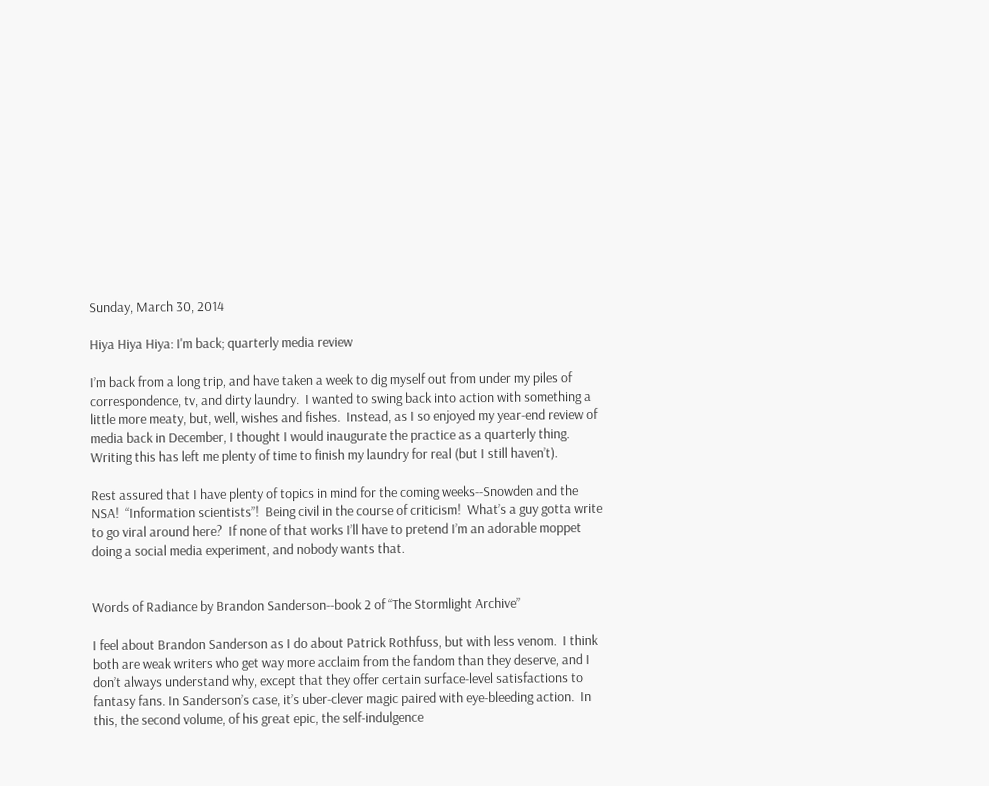Sunday, March 30, 2014

Hiya Hiya Hiya: I'm back; quarterly media review

I’m back from a long trip, and have taken a week to dig myself out from under my piles of correspondence, tv, and dirty laundry.  I wanted to swing back into action with something a little more meaty, but, well, wishes and fishes.  Instead, as I so enjoyed my year-end review of media back in December, I thought I would inaugurate the practice as a quarterly thing.  Writing this has left me plenty of time to finish my laundry for real (but I still haven’t).

Rest assured that I have plenty of topics in mind for the coming weeks--Snowden and the NSA!  “Information scientists”!  Being civil in the course of criticism!  What’s a guy gotta write to go viral around here?  If none of that works I’ll have to pretend I’m an adorable moppet doing a social media experiment, and nobody wants that.


Words of Radiance by Brandon Sanderson--book 2 of “The Stormlight Archive”

I feel about Brandon Sanderson as I do about Patrick Rothfuss, but with less venom.  I think both are weak writers who get way more acclaim from the fandom than they deserve, and I don’t always understand why, except that they offer certain surface-level satisfactions to fantasy fans. In Sanderson’s case, it’s uber-clever magic paired with eye-bleeding action.  In this, the second volume, of his great epic, the self-indulgence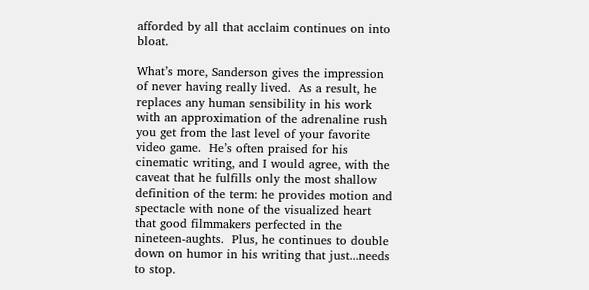afforded by all that acclaim continues on into bloat.

What’s more, Sanderson gives the impression of never having really lived.  As a result, he replaces any human sensibility in his work with an approximation of the adrenaline rush you get from the last level of your favorite video game.  He’s often praised for his cinematic writing, and I would agree, with the caveat that he fulfills only the most shallow definition of the term: he provides motion and spectacle with none of the visualized heart that good filmmakers perfected in the nineteen-aughts.  Plus, he continues to double down on humor in his writing that just...needs to stop.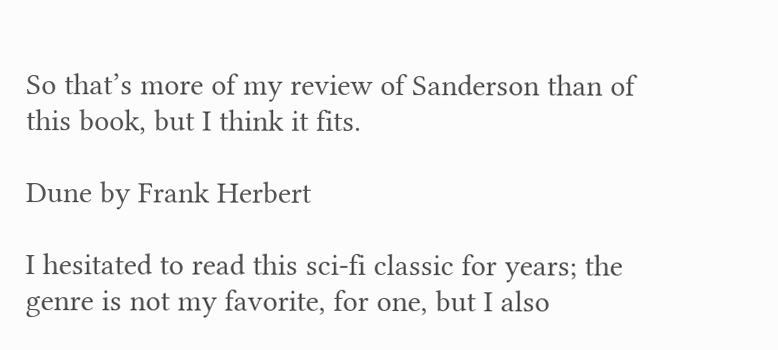So that’s more of my review of Sanderson than of this book, but I think it fits.

Dune by Frank Herbert

I hesitated to read this sci-fi classic for years; the genre is not my favorite, for one, but I also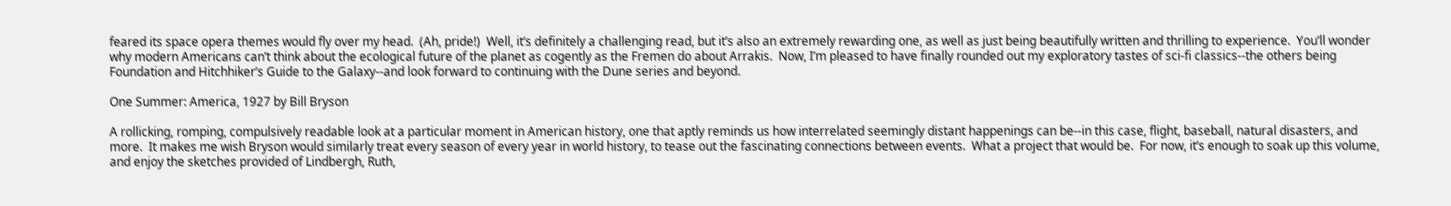feared its space opera themes would fly over my head.  (Ah, pride!)  Well, it’s definitely a challenging read, but it’s also an extremely rewarding one, as well as just being beautifully written and thrilling to experience.  You’ll wonder why modern Americans can’t think about the ecological future of the planet as cogently as the Fremen do about Arrakis.  Now, I’m pleased to have finally rounded out my exploratory tastes of sci-fi classics--the others being Foundation and Hitchhiker’s Guide to the Galaxy--and look forward to continuing with the Dune series and beyond.

One Summer: America, 1927 by Bill Bryson

A rollicking, romping, compulsively readable look at a particular moment in American history, one that aptly reminds us how interrelated seemingly distant happenings can be--in this case, flight, baseball, natural disasters, and more.  It makes me wish Bryson would similarly treat every season of every year in world history, to tease out the fascinating connections between events.  What a project that would be.  For now, it’s enough to soak up this volume, and enjoy the sketches provided of Lindbergh, Ruth,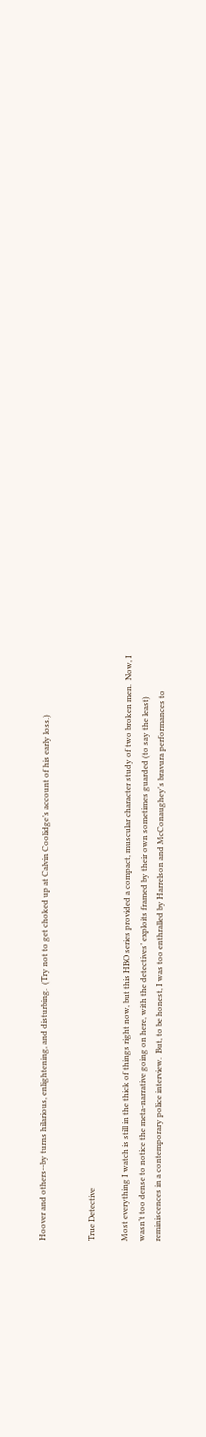Hoover and others--by turns hilarious, enlightening, and disturbing.  (Try not to get choked up at Calvin Coolidge’s account of his early loss.)


True Detective

Most everything I watch is still in the thick of things right now, but this HBO series provided a compact, muscular character study of two broken men.  Now, I wasn’t too dense to notice the meta-narrative going on here, with the detectives’ exploits framed by their own sometimes guarded (to say the least) reminiscences in a contemporary police interview.  But, to be honest, I was too enthralled by Harrelson and McConaughey's bravura performances to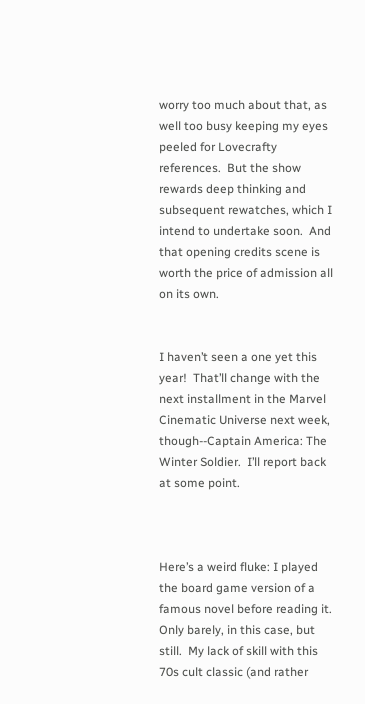worry too much about that, as well too busy keeping my eyes peeled for Lovecrafty references.  But the show rewards deep thinking and subsequent rewatches, which I intend to undertake soon.  And that opening credits scene is worth the price of admission all on its own.


I haven’t seen a one yet this year!  That’ll change with the next installment in the Marvel Cinematic Universe next week, though--Captain America: The Winter Soldier.  I’ll report back at some point.



Here’s a weird fluke: I played the board game version of a famous novel before reading it.  Only barely, in this case, but still.  My lack of skill with this 70s cult classic (and rather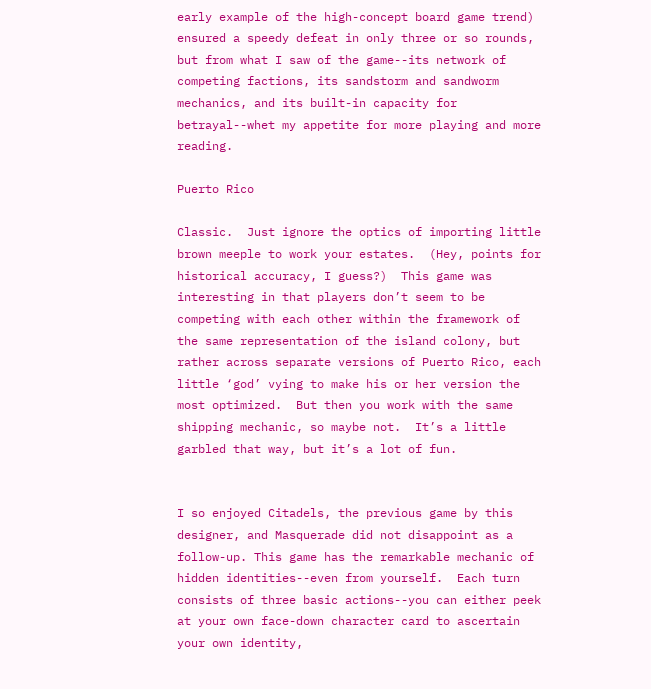early example of the high-concept board game trend) ensured a speedy defeat in only three or so rounds, but from what I saw of the game--its network of competing factions, its sandstorm and sandworm mechanics, and its built-in capacity for betrayal--whet my appetite for more playing and more reading.

Puerto Rico

Classic.  Just ignore the optics of importing little brown meeple to work your estates.  (Hey, points for historical accuracy, I guess?)  This game was interesting in that players don’t seem to be competing with each other within the framework of the same representation of the island colony, but rather across separate versions of Puerto Rico, each little ‘god’ vying to make his or her version the most optimized.  But then you work with the same shipping mechanic, so maybe not.  It’s a little garbled that way, but it’s a lot of fun.


I so enjoyed Citadels, the previous game by this designer, and Masquerade did not disappoint as a follow-up. This game has the remarkable mechanic of hidden identities--even from yourself.  Each turn consists of three basic actions--you can either peek at your own face-down character card to ascertain your own identity,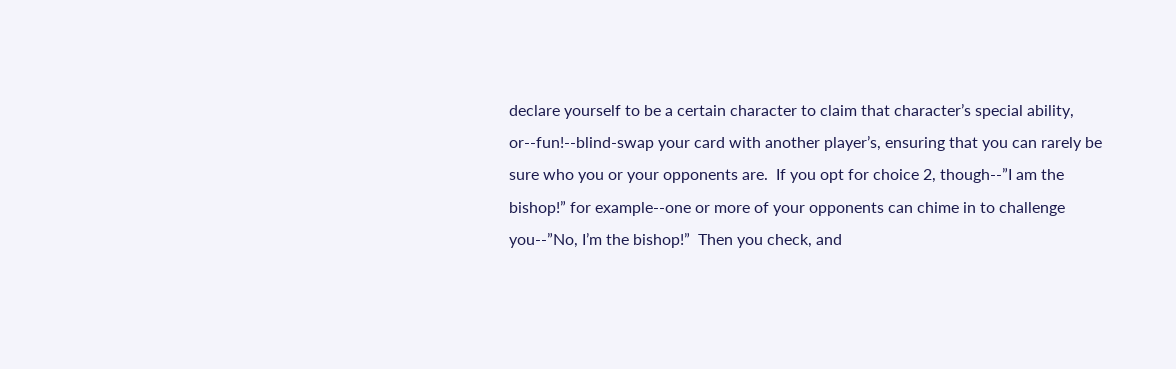declare yourself to be a certain character to claim that character’s special ability, or--fun!--blind-swap your card with another player’s, ensuring that you can rarely be sure who you or your opponents are.  If you opt for choice 2, though--”I am the bishop!” for example--one or more of your opponents can chime in to challenge you--”No, I’m the bishop!”  Then you check, and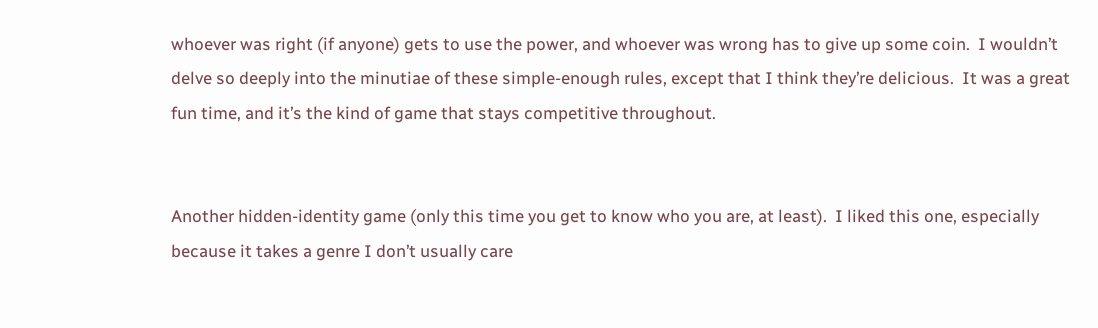whoever was right (if anyone) gets to use the power, and whoever was wrong has to give up some coin.  I wouldn’t delve so deeply into the minutiae of these simple-enough rules, except that I think they’re delicious.  It was a great fun time, and it’s the kind of game that stays competitive throughout.


Another hidden-identity game (only this time you get to know who you are, at least).  I liked this one, especially because it takes a genre I don’t usually care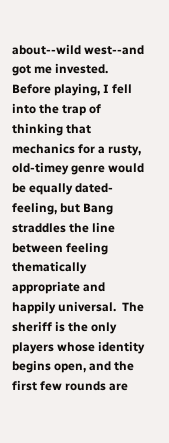about--wild west--and got me invested.  Before playing, I fell into the trap of thinking that mechanics for a rusty, old-timey genre would be equally dated-feeling, but Bang straddles the line between feeling thematically appropriate and happily universal.  The sheriff is the only players whose identity begins open, and the first few rounds are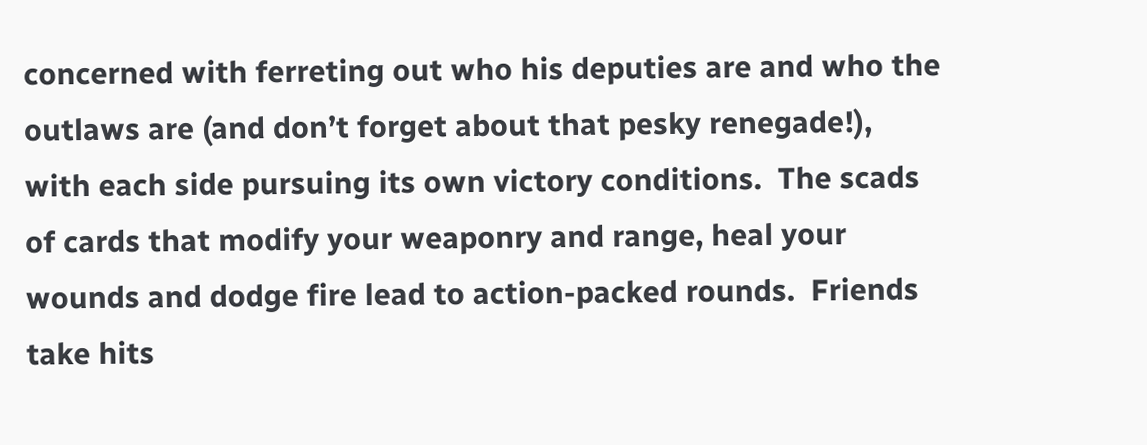concerned with ferreting out who his deputies are and who the outlaws are (and don’t forget about that pesky renegade!), with each side pursuing its own victory conditions.  The scads of cards that modify your weaponry and range, heal your wounds and dodge fire lead to action-packed rounds.  Friends take hits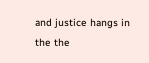and justice hangs in the the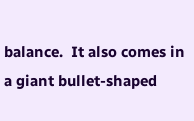balance.  It also comes in a giant bullet-shaped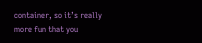container, so it’s really more fun that you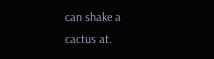can shake a cactus at.